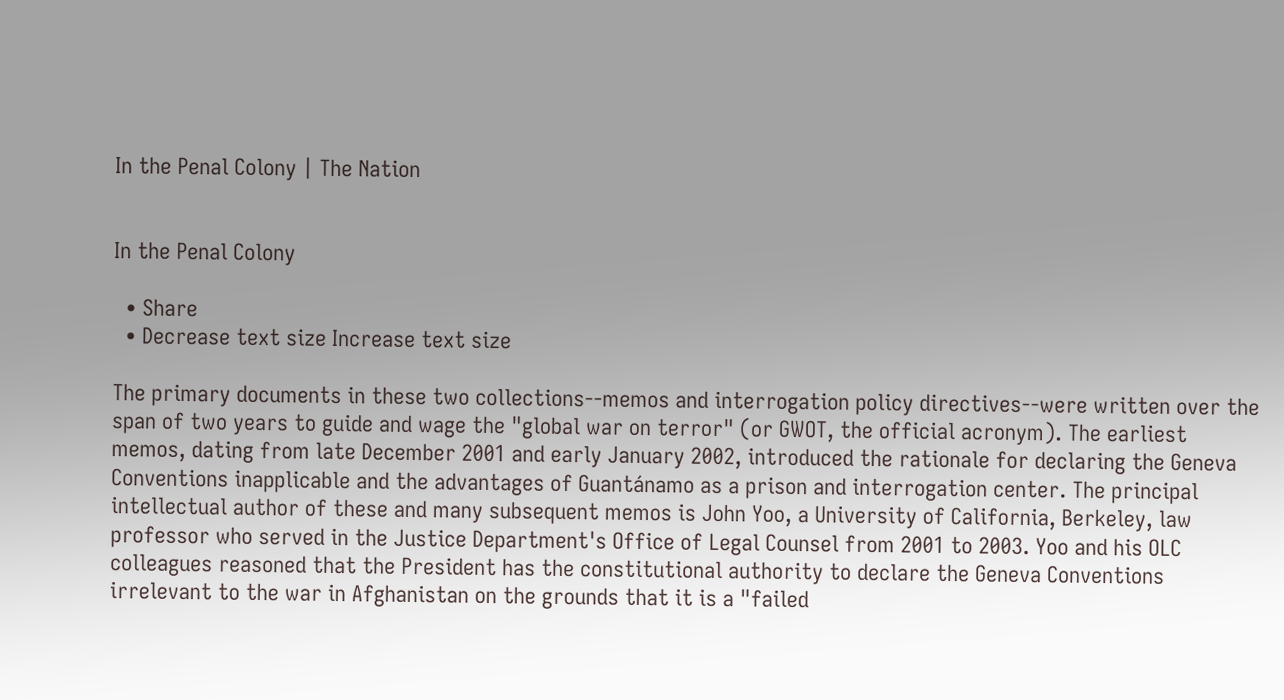In the Penal Colony | The Nation


In the Penal Colony

  • Share
  • Decrease text size Increase text size

The primary documents in these two collections--memos and interrogation policy directives--were written over the span of two years to guide and wage the "global war on terror" (or GWOT, the official acronym). The earliest memos, dating from late December 2001 and early January 2002, introduced the rationale for declaring the Geneva Conventions inapplicable and the advantages of Guantánamo as a prison and interrogation center. The principal intellectual author of these and many subsequent memos is John Yoo, a University of California, Berkeley, law professor who served in the Justice Department's Office of Legal Counsel from 2001 to 2003. Yoo and his OLC colleagues reasoned that the President has the constitutional authority to declare the Geneva Conventions irrelevant to the war in Afghanistan on the grounds that it is a "failed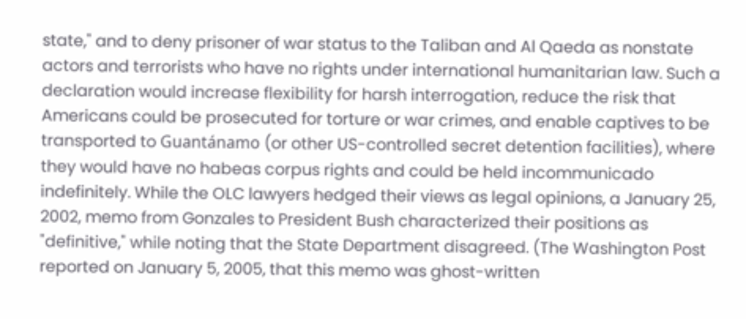state," and to deny prisoner of war status to the Taliban and Al Qaeda as nonstate actors and terrorists who have no rights under international humanitarian law. Such a declaration would increase flexibility for harsh interrogation, reduce the risk that Americans could be prosecuted for torture or war crimes, and enable captives to be transported to Guantánamo (or other US-controlled secret detention facilities), where they would have no habeas corpus rights and could be held incommunicado indefinitely. While the OLC lawyers hedged their views as legal opinions, a January 25, 2002, memo from Gonzales to President Bush characterized their positions as "definitive," while noting that the State Department disagreed. (The Washington Post reported on January 5, 2005, that this memo was ghost-written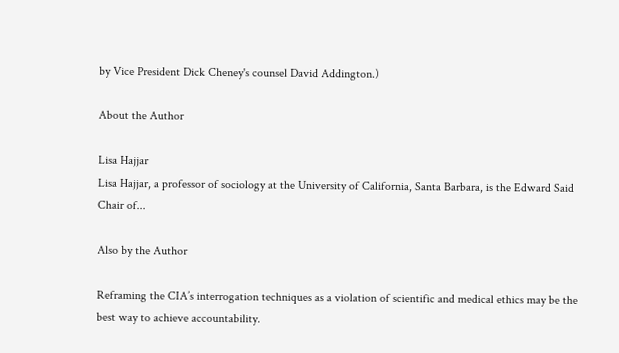by Vice President Dick Cheney's counsel David Addington.)

About the Author

Lisa Hajjar
Lisa Hajjar, a professor of sociology at the University of California, Santa Barbara, is the Edward Said Chair of...

Also by the Author

Reframing the CIA’s interrogation techniques as a violation of scientific and medical ethics may be the best way to achieve accountability.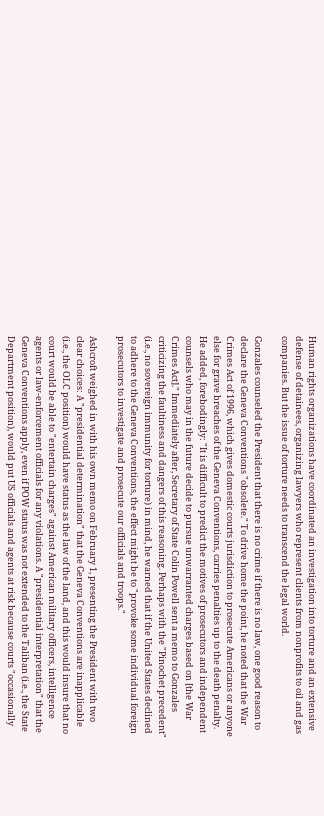Human rights organizations have coordinated an investigation into torture and an extensive defense of detainees, organizing lawyers who represent clients from nonprofits to oil and gas companies. But the issue of torture needs to transcend the legal world.

Gonzales counseled the President that there is no crime if there is no law, one good reason to declare the Geneva Conventions "obsolete." To drive home the point, he noted that the War Crimes Act of 1996, which gives domestic courts jurisdiction to prosecute Americans or anyone else for grave breaches of the Geneva Conventions, carries penalties up to the death penalty. He added, forebodingly: "It is difficult to predict the motives of prosecutors and independent counsels who may in the future decide to pursue unwarranted charges based on [the War Crimes Act]." Immediately after, Secretary of State Colin Powell sent a memo to Gonzales criticizing the faultiness and dangers of this reasoning. Perhaps with the "Pinochet precedent" (i.e., no sovereign immunity for torture) in mind, he warned that if the United States declined to adhere to the Geneva Conventions, the effect might be to "provoke some individual foreign prosecutors to investigate and prosecute our officials and troops."

Ashcroft weighed in with his own memo on February 1, presenting the President with two clear choices: A "presidential determination" that the Geneva Conventions are inapplicable (i.e., the OLC position) would have status as the law of the land, and this would insure that no court would be able to "entertain charges" against American military officers, intelligence agents or law-enforcement officials for any violations. A "presidential interpretation" that the Geneva Conventions apply, even if POW status was not extended to the Taliban (i.e., the State Department position), would put US officials and agents at risk because courts "occasionally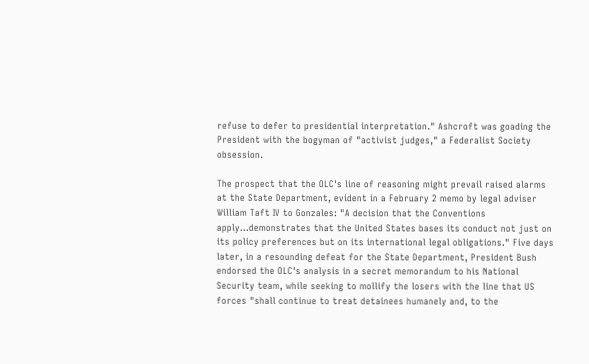refuse to defer to presidential interpretation." Ashcroft was goading the President with the bogyman of "activist judges," a Federalist Society obsession.

The prospect that the OLC's line of reasoning might prevail raised alarms at the State Department, evident in a February 2 memo by legal adviser William Taft IV to Gonzales: "A decision that the Conventions apply...demonstrates that the United States bases its conduct not just on its policy preferences but on its international legal obligations." Five days later, in a resounding defeat for the State Department, President Bush endorsed the OLC's analysis in a secret memorandum to his National Security team, while seeking to mollify the losers with the line that US forces "shall continue to treat detainees humanely and, to the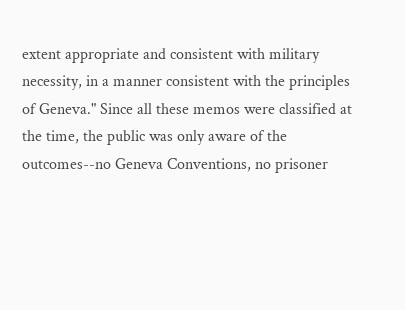extent appropriate and consistent with military necessity, in a manner consistent with the principles of Geneva." Since all these memos were classified at the time, the public was only aware of the outcomes--no Geneva Conventions, no prisoner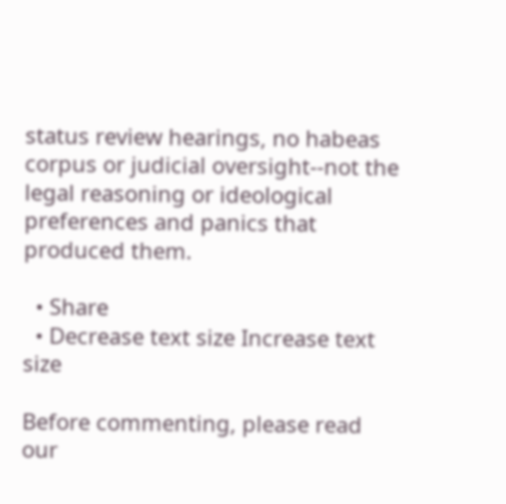status review hearings, no habeas corpus or judicial oversight--not the legal reasoning or ideological preferences and panics that produced them.

  • Share
  • Decrease text size Increase text size

Before commenting, please read our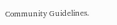Community Guidelines.